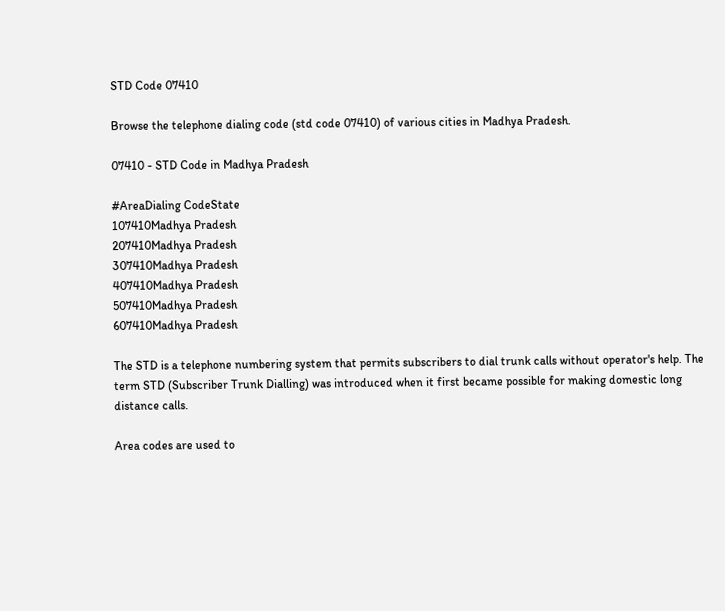STD Code 07410

Browse the telephone dialing code (std code 07410) of various cities in Madhya Pradesh.

07410 - STD Code in Madhya Pradesh

#AreaDialing CodeState
107410Madhya Pradesh
207410Madhya Pradesh
307410Madhya Pradesh
407410Madhya Pradesh
507410Madhya Pradesh
607410Madhya Pradesh

The STD is a telephone numbering system that permits subscribers to dial trunk calls without operator's help. The term STD (Subscriber Trunk Dialling) was introduced when it first became possible for making domestic long distance calls.

Area codes are used to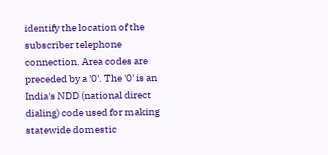identify the location of the subscriber telephone connection. Area codes are preceded by a '0'. The '0' is an India's NDD (national direct dialing) code used for making statewide domestic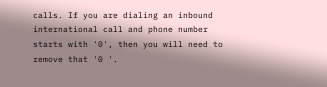calls. If you are dialing an inbound international call and phone number starts with '0', then you will need to remove that '0 '.